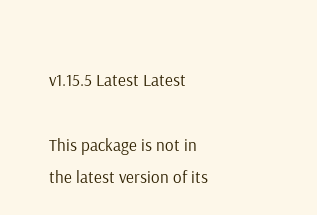v1.15.5 Latest Latest

This package is not in the latest version of its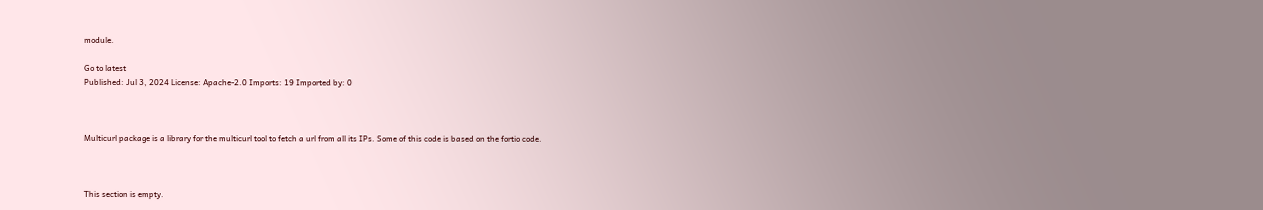module.

Go to latest
Published: Jul 3, 2024 License: Apache-2.0 Imports: 19 Imported by: 0



Multicurl package is a library for the multicurl tool to fetch a url from all its IPs. Some of this code is based on the fortio code.



This section is empty.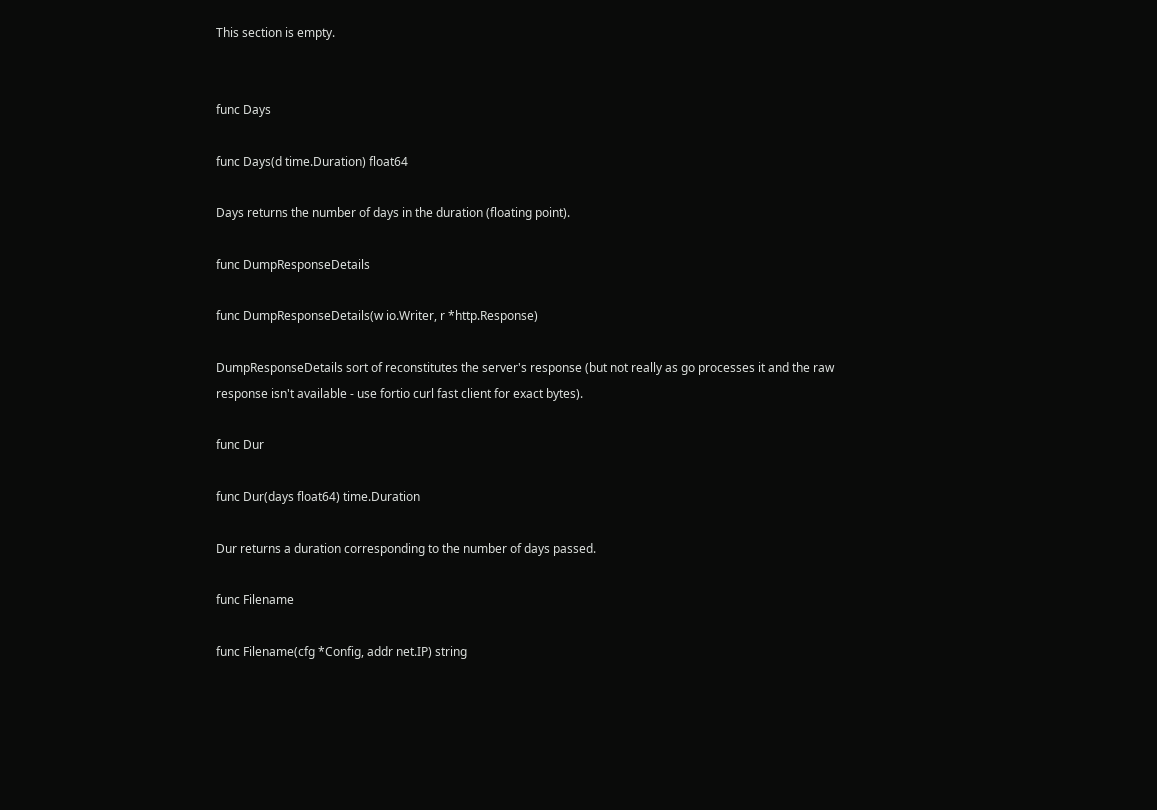This section is empty.


func Days

func Days(d time.Duration) float64

Days returns the number of days in the duration (floating point).

func DumpResponseDetails

func DumpResponseDetails(w io.Writer, r *http.Response)

DumpResponseDetails sort of reconstitutes the server's response (but not really as go processes it and the raw response isn't available - use fortio curl fast client for exact bytes).

func Dur

func Dur(days float64) time.Duration

Dur returns a duration corresponding to the number of days passed.

func Filename

func Filename(cfg *Config, addr net.IP) string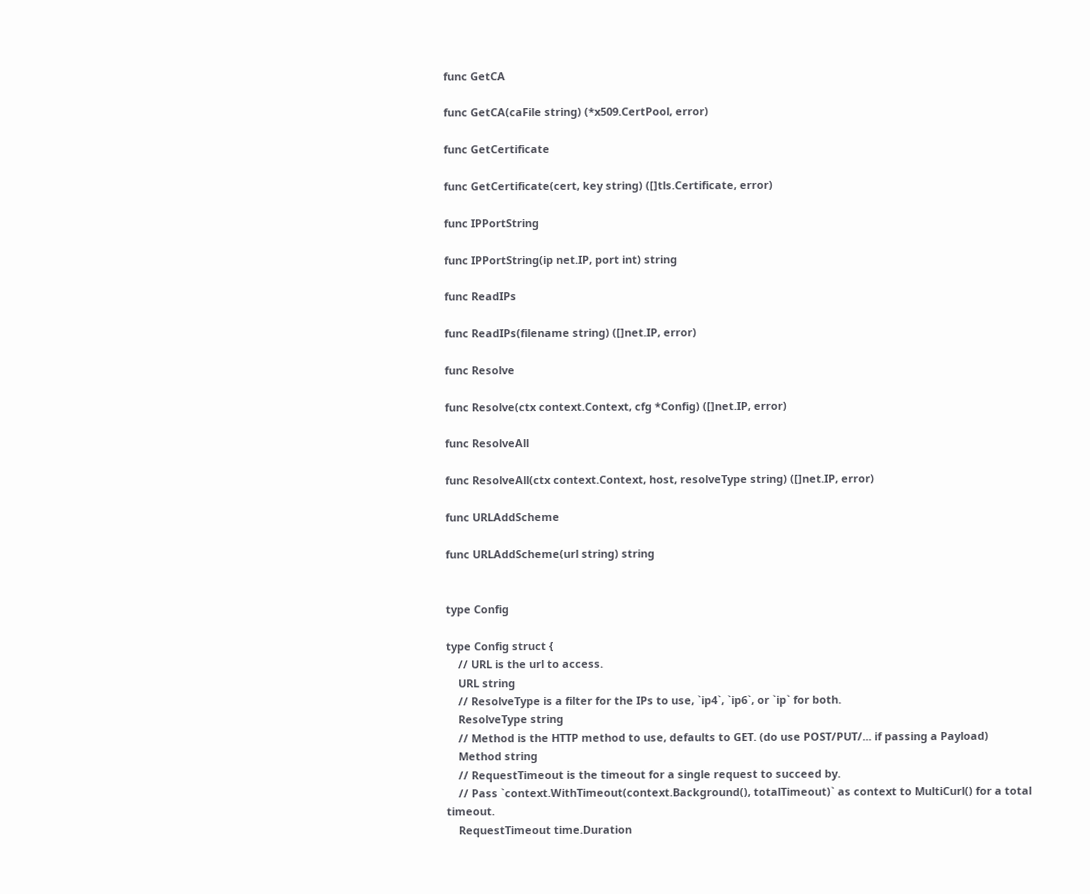func GetCA

func GetCA(caFile string) (*x509.CertPool, error)

func GetCertificate

func GetCertificate(cert, key string) ([]tls.Certificate, error)

func IPPortString

func IPPortString(ip net.IP, port int) string

func ReadIPs

func ReadIPs(filename string) ([]net.IP, error)

func Resolve

func Resolve(ctx context.Context, cfg *Config) ([]net.IP, error)

func ResolveAll

func ResolveAll(ctx context.Context, host, resolveType string) ([]net.IP, error)

func URLAddScheme

func URLAddScheme(url string) string


type Config

type Config struct {
    // URL is the url to access.
    URL string
    // ResolveType is a filter for the IPs to use, `ip4`, `ip6`, or `ip` for both.
    ResolveType string
    // Method is the HTTP method to use, defaults to GET. (do use POST/PUT/... if passing a Payload)
    Method string
    // RequestTimeout is the timeout for a single request to succeed by.
    // Pass `context.WithTimeout(context.Background(), totalTimeout)` as context to MultiCurl() for a total timeout.
    RequestTimeout time.Duration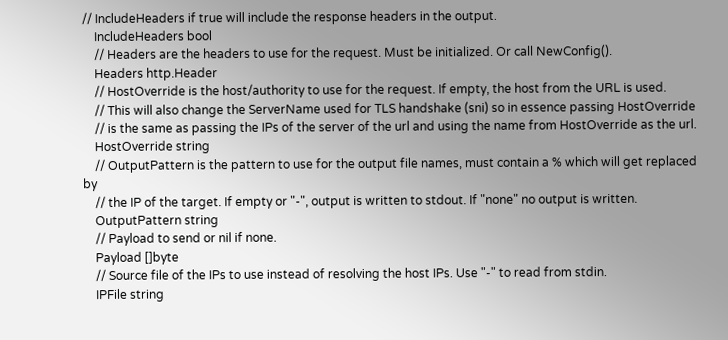// IncludeHeaders if true will include the response headers in the output.
    IncludeHeaders bool
    // Headers are the headers to use for the request. Must be initialized. Or call NewConfig().
    Headers http.Header
    // HostOverride is the host/authority to use for the request. If empty, the host from the URL is used.
    // This will also change the ServerName used for TLS handshake (sni) so in essence passing HostOverride
    // is the same as passing the IPs of the server of the url and using the name from HostOverride as the url.
    HostOverride string
    // OutputPattern is the pattern to use for the output file names, must contain a % which will get replaced by
    // the IP of the target. If empty or "-", output is written to stdout. If "none" no output is written.
    OutputPattern string
    // Payload to send or nil if none.
    Payload []byte
    // Source file of the IPs to use instead of resolving the host IPs. Use "-" to read from stdin.
    IPFile string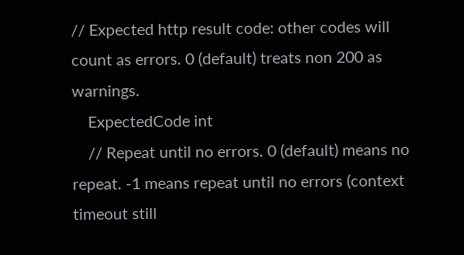// Expected http result code: other codes will count as errors. 0 (default) treats non 200 as warnings.
    ExpectedCode int
    // Repeat until no errors. 0 (default) means no repeat. -1 means repeat until no errors (context timeout still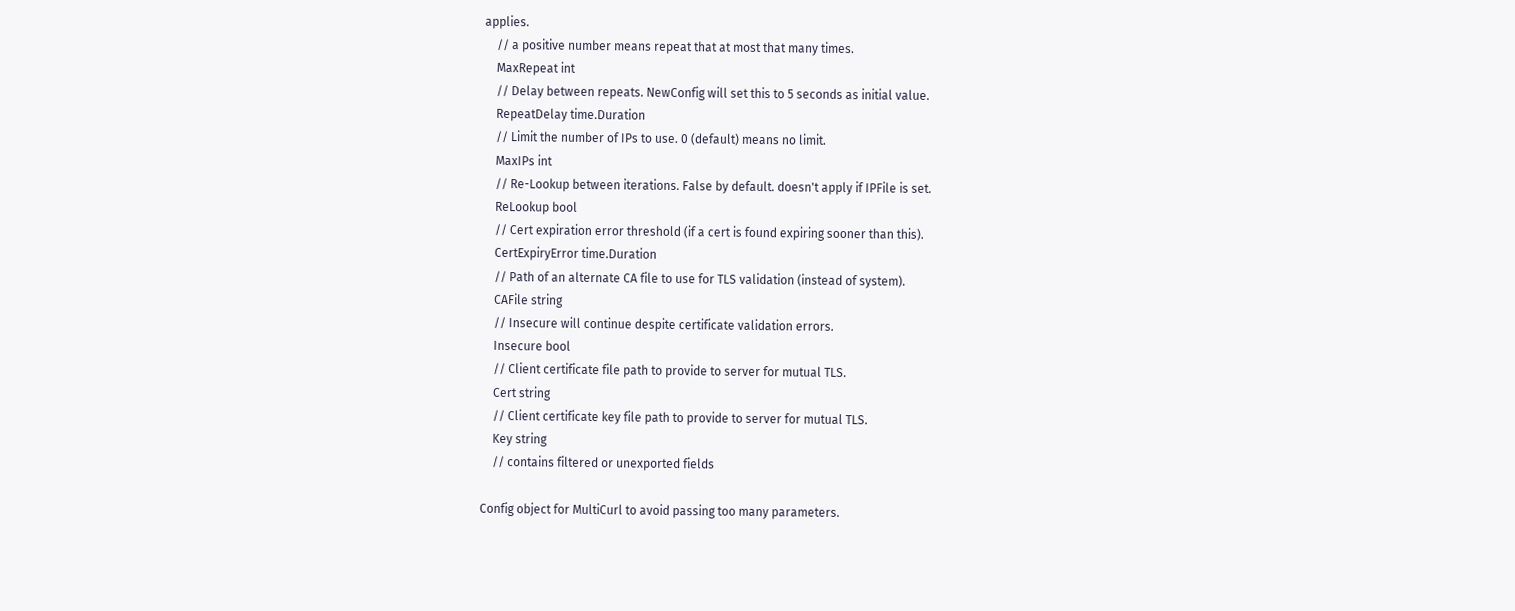applies.
    // a positive number means repeat that at most that many times.
    MaxRepeat int
    // Delay between repeats. NewConfig will set this to 5 seconds as initial value.
    RepeatDelay time.Duration
    // Limit the number of IPs to use. 0 (default) means no limit.
    MaxIPs int
    // Re-Lookup between iterations. False by default. doesn't apply if IPFile is set.
    ReLookup bool
    // Cert expiration error threshold (if a cert is found expiring sooner than this).
    CertExpiryError time.Duration
    // Path of an alternate CA file to use for TLS validation (instead of system).
    CAFile string
    // Insecure will continue despite certificate validation errors.
    Insecure bool
    // Client certificate file path to provide to server for mutual TLS.
    Cert string
    // Client certificate key file path to provide to server for mutual TLS.
    Key string
    // contains filtered or unexported fields

Config object for MultiCurl to avoid passing too many parameters.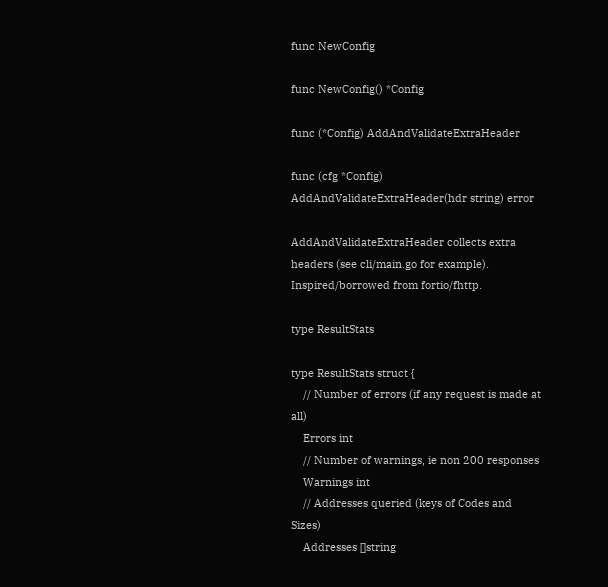func NewConfig

func NewConfig() *Config

func (*Config) AddAndValidateExtraHeader

func (cfg *Config) AddAndValidateExtraHeader(hdr string) error

AddAndValidateExtraHeader collects extra headers (see cli/main.go for example). Inspired/borrowed from fortio/fhttp.

type ResultStats

type ResultStats struct {
    // Number of errors (if any request is made at all)
    Errors int
    // Number of warnings, ie non 200 responses
    Warnings int
    // Addresses queried (keys of Codes and Sizes)
    Addresses []string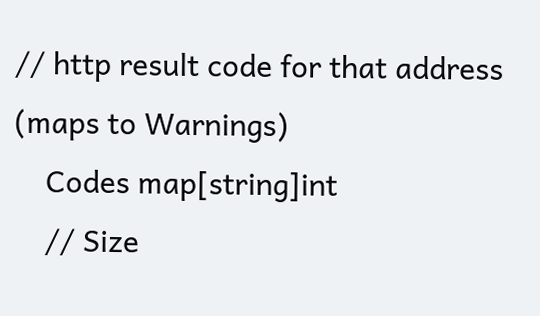// http result code for that address (maps to Warnings)
    Codes map[string]int
    // Size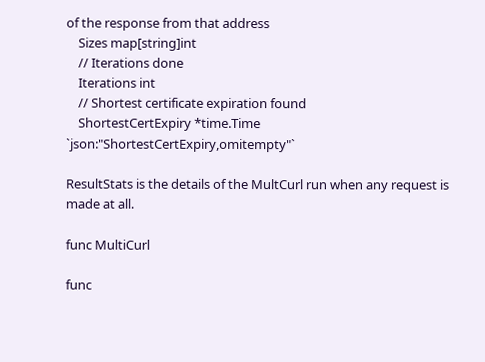of the response from that address
    Sizes map[string]int
    // Iterations done
    Iterations int
    // Shortest certificate expiration found
    ShortestCertExpiry *time.Time `json:"ShortestCertExpiry,omitempty"`

ResultStats is the details of the MultCurl run when any request is made at all.

func MultiCurl

func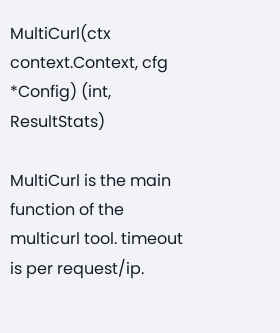MultiCurl(ctx context.Context, cfg *Config) (int, ResultStats)

MultiCurl is the main function of the multicurl tool. timeout is per request/ip.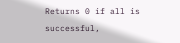Returns 0 if all is successful,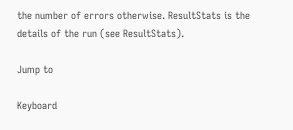the number of errors otherwise. ResultStats is the details of the run (see ResultStats).

Jump to

Keyboard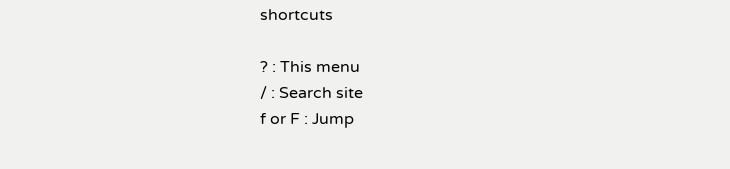shortcuts

? : This menu
/ : Search site
f or F : Jump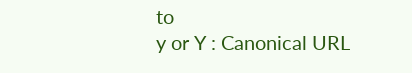to
y or Y : Canonical URL